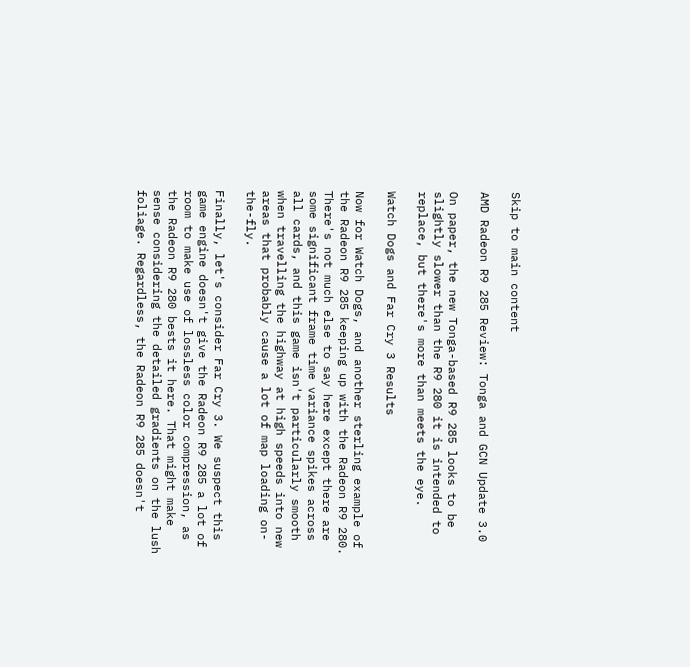Skip to main content

AMD Radeon R9 285 Review: Tonga and GCN Update 3.0

On paper, the new Tonga-based R9 285 looks to be slightly slower than the R9 280 it is intended to replace, but there's more than meets the eye.

Watch Dogs and Far Cry 3 Results

Now for Watch Dogs, and another sterling example of the Radeon R9 285 keeping up with the Radeon R9 280. There's not much else to say here except there are some significant frame time variance spikes across all cards, and this game isn't particularly smooth when travelling the highway at high speeds into new areas that probably cause a lot of map loading on-the-fly.

Finally, let's consider Far Cry 3. We suspect this game engine doesn't give the Radeon R9 285 a lot of room to make use of lossless color compression, as the Radeon R9 280 bests it here. That might make sense considering the detailed gradients on the lush foliage. Regardless, the Radeon R9 285 doesn't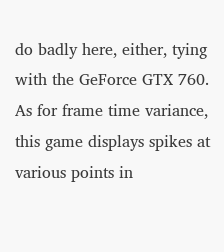do badly here, either, tying with the GeForce GTX 760. As for frame time variance, this game displays spikes at various points in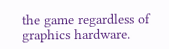the game regardless of graphics hardware.